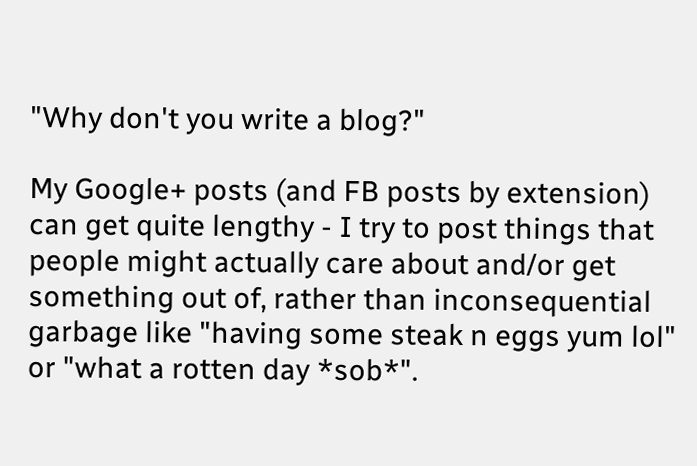"Why don't you write a blog?"

My Google+ posts (and FB posts by extension) can get quite lengthy - I try to post things that people might actually care about and/or get something out of, rather than inconsequential garbage like "having some steak n eggs yum lol" or "what a rotten day *sob*".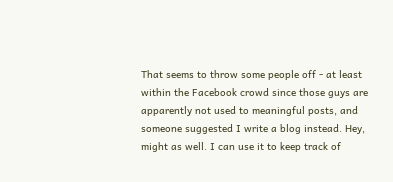That seems to throw some people off - at least within the Facebook crowd since those guys are apparently not used to meaningful posts, and someone suggested I write a blog instead. Hey, might as well. I can use it to keep track of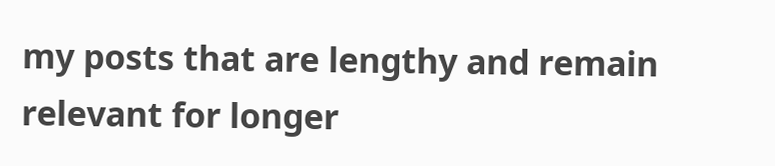my posts that are lengthy and remain relevant for longer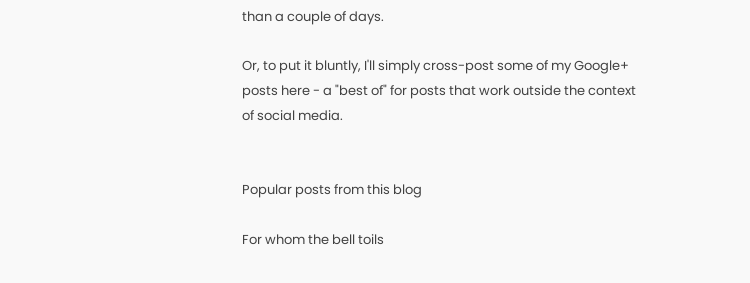than a couple of days.

Or, to put it bluntly, I'll simply cross-post some of my Google+ posts here - a "best of" for posts that work outside the context of social media.


Popular posts from this blog

For whom the bell toils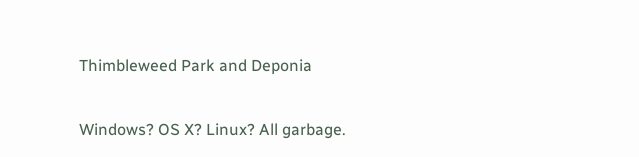Thimbleweed Park and Deponia

Windows? OS X? Linux? All garbage.